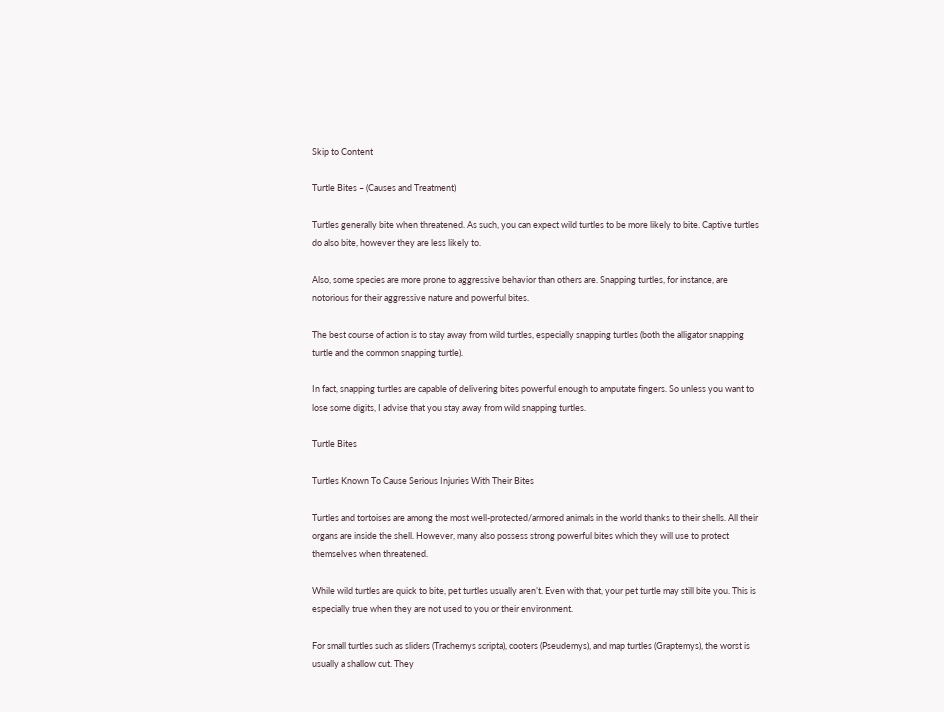Skip to Content

Turtle Bites – (Causes and Treatment)

Turtles generally bite when threatened. As such, you can expect wild turtles to be more likely to bite. Captive turtles do also bite, however they are less likely to.

Also, some species are more prone to aggressive behavior than others are. Snapping turtles, for instance, are notorious for their aggressive nature and powerful bites.

The best course of action is to stay away from wild turtles, especially snapping turtles (both the alligator snapping turtle and the common snapping turtle).

In fact, snapping turtles are capable of delivering bites powerful enough to amputate fingers. So unless you want to lose some digits, I advise that you stay away from wild snapping turtles.

Turtle Bites

Turtles Known To Cause Serious Injuries With Their Bites

Turtles and tortoises are among the most well-protected/armored animals in the world thanks to their shells. All their organs are inside the shell. However, many also possess strong powerful bites which they will use to protect themselves when threatened.

While wild turtles are quick to bite, pet turtles usually aren’t. Even with that, your pet turtle may still bite you. This is especially true when they are not used to you or their environment.

For small turtles such as sliders (Trachemys scripta), cooters (Pseudemys), and map turtles (Graptemys), the worst is usually a shallow cut. They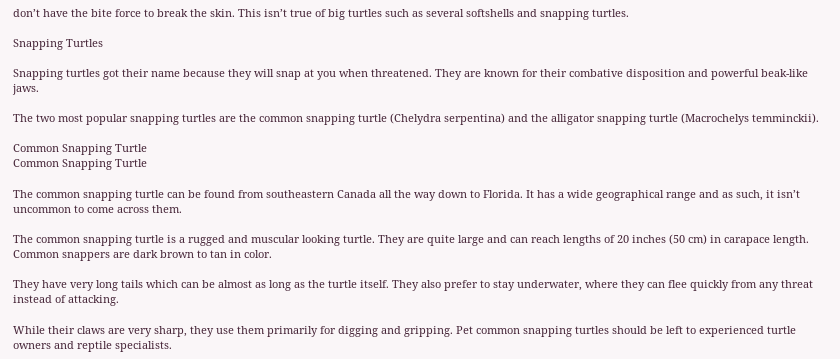don’t have the bite force to break the skin. This isn’t true of big turtles such as several softshells and snapping turtles.

Snapping Turtles

Snapping turtles got their name because they will snap at you when threatened. They are known for their combative disposition and powerful beak-like jaws.

The two most popular snapping turtles are the common snapping turtle (Chelydra serpentina) and the alligator snapping turtle (Macrochelys temminckii).

Common Snapping Turtle
Common Snapping Turtle

The common snapping turtle can be found from southeastern Canada all the way down to Florida. It has a wide geographical range and as such, it isn’t uncommon to come across them.

The common snapping turtle is a rugged and muscular looking turtle. They are quite large and can reach lengths of 20 inches (50 cm) in carapace length. Common snappers are dark brown to tan in color.

They have very long tails which can be almost as long as the turtle itself. They also prefer to stay underwater, where they can flee quickly from any threat instead of attacking.

While their claws are very sharp, they use them primarily for digging and gripping. Pet common snapping turtles should be left to experienced turtle owners and reptile specialists.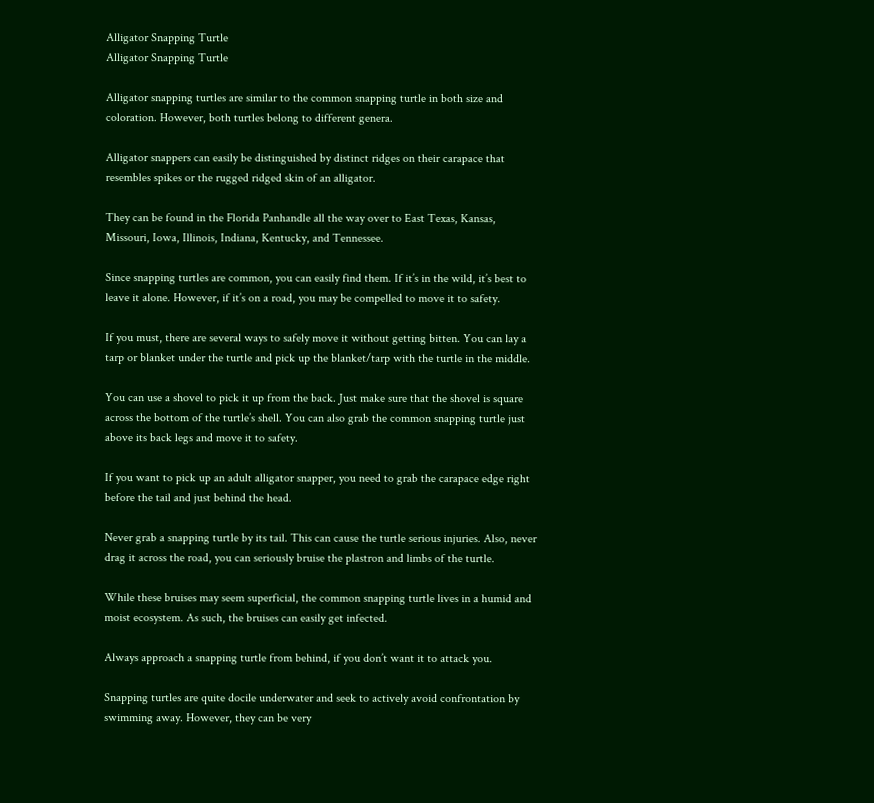Alligator Snapping Turtle
Alligator Snapping Turtle

Alligator snapping turtles are similar to the common snapping turtle in both size and coloration. However, both turtles belong to different genera.

Alligator snappers can easily be distinguished by distinct ridges on their carapace that resembles spikes or the rugged ridged skin of an alligator.

They can be found in the Florida Panhandle all the way over to East Texas, Kansas, Missouri, Iowa, Illinois, Indiana, Kentucky, and Tennessee.

Since snapping turtles are common, you can easily find them. If it’s in the wild, it’s best to leave it alone. However, if it’s on a road, you may be compelled to move it to safety.

If you must, there are several ways to safely move it without getting bitten. You can lay a tarp or blanket under the turtle and pick up the blanket/tarp with the turtle in the middle.

You can use a shovel to pick it up from the back. Just make sure that the shovel is square across the bottom of the turtle’s shell. You can also grab the common snapping turtle just above its back legs and move it to safety.

If you want to pick up an adult alligator snapper, you need to grab the carapace edge right before the tail and just behind the head.

Never grab a snapping turtle by its tail. This can cause the turtle serious injuries. Also, never drag it across the road, you can seriously bruise the plastron and limbs of the turtle.

While these bruises may seem superficial, the common snapping turtle lives in a humid and moist ecosystem. As such, the bruises can easily get infected.

Always approach a snapping turtle from behind, if you don’t want it to attack you.

Snapping turtles are quite docile underwater and seek to actively avoid confrontation by swimming away. However, they can be very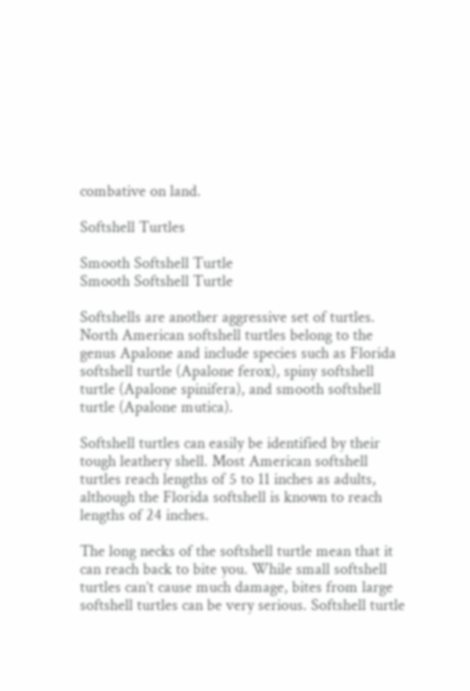combative on land.

Softshell Turtles

Smooth Softshell Turtle
Smooth Softshell Turtle

Softshells are another aggressive set of turtles. North American softshell turtles belong to the genus Apalone and include species such as Florida softshell turtle (Apalone ferox), spiny softshell turtle (Apalone spinifera), and smooth softshell turtle (Apalone mutica).

Softshell turtles can easily be identified by their tough leathery shell. Most American softshell turtles reach lengths of 5 to 11 inches as adults, although the Florida softshell is known to reach lengths of 24 inches.

The long necks of the softshell turtle mean that it can reach back to bite you. While small softshell turtles can’t cause much damage, bites from large softshell turtles can be very serious. Softshell turtle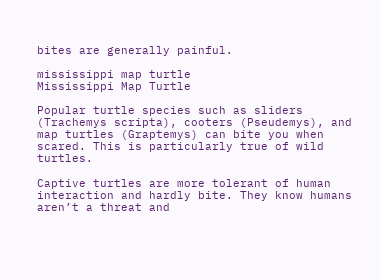bites are generally painful.

mississippi map turtle
Mississippi Map Turtle

Popular turtle species such as sliders (Trachemys scripta), cooters (Pseudemys), and map turtles (Graptemys) can bite you when scared. This is particularly true of wild turtles.

Captive turtles are more tolerant of human interaction and hardly bite. They know humans aren’t a threat and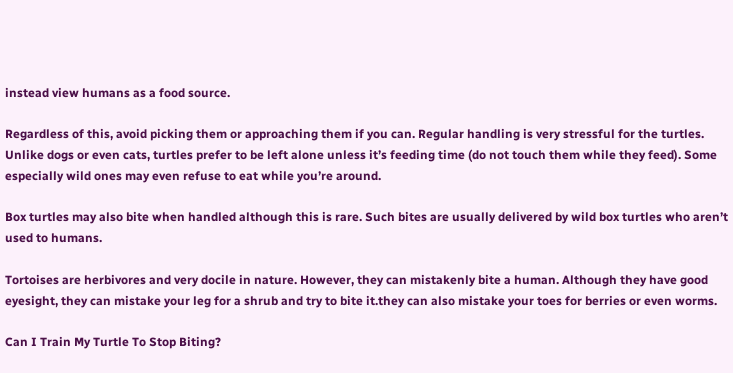instead view humans as a food source.

Regardless of this, avoid picking them or approaching them if you can. Regular handling is very stressful for the turtles. Unlike dogs or even cats, turtles prefer to be left alone unless it’s feeding time (do not touch them while they feed). Some especially wild ones may even refuse to eat while you’re around.

Box turtles may also bite when handled although this is rare. Such bites are usually delivered by wild box turtles who aren’t used to humans.

Tortoises are herbivores and very docile in nature. However, they can mistakenly bite a human. Although they have good eyesight, they can mistake your leg for a shrub and try to bite it.they can also mistake your toes for berries or even worms.

Can I Train My Turtle To Stop Biting?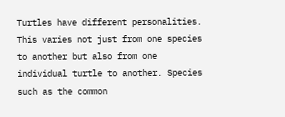Turtles have different personalities. This varies not just from one species to another but also from one individual turtle to another. Species such as the common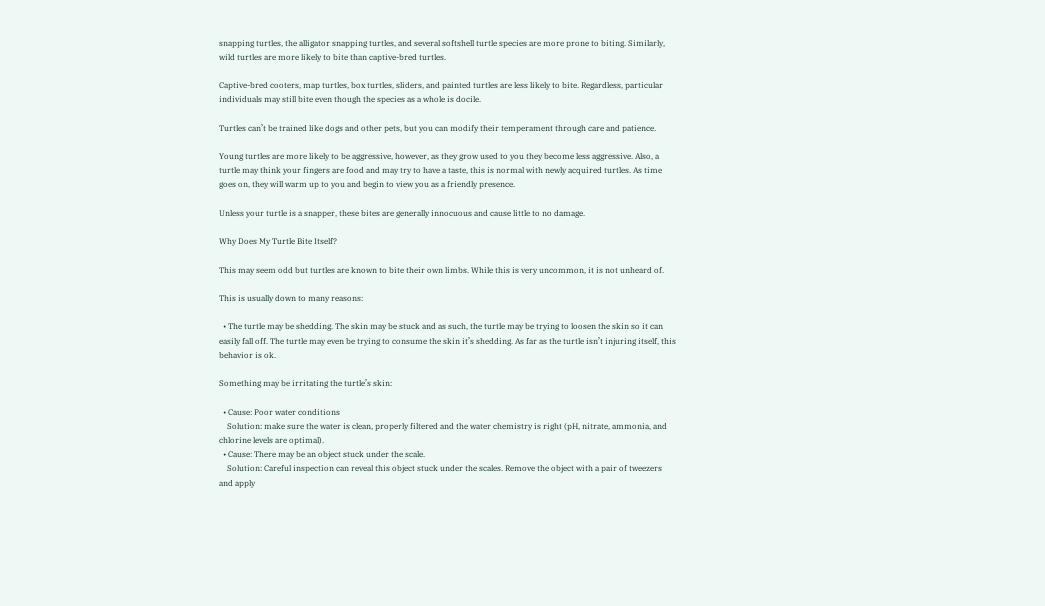snapping turtles, the alligator snapping turtles, and several softshell turtle species are more prone to biting. Similarly, wild turtles are more likely to bite than captive-bred turtles.

Captive-bred cooters, map turtles, box turtles, sliders, and painted turtles are less likely to bite. Regardless, particular individuals may still bite even though the species as a whole is docile.

Turtles can’t be trained like dogs and other pets, but you can modify their temperament through care and patience.

Young turtles are more likely to be aggressive, however, as they grow used to you they become less aggressive. Also, a turtle may think your fingers are food and may try to have a taste, this is normal with newly acquired turtles. As time goes on, they will warm up to you and begin to view you as a friendly presence.

Unless your turtle is a snapper, these bites are generally innocuous and cause little to no damage.

Why Does My Turtle Bite Itself?

This may seem odd but turtles are known to bite their own limbs. While this is very uncommon, it is not unheard of.

This is usually down to many reasons:

  • The turtle may be shedding. The skin may be stuck and as such, the turtle may be trying to loosen the skin so it can easily fall off. The turtle may even be trying to consume the skin it’s shedding. As far as the turtle isn’t injuring itself, this behavior is ok.

Something may be irritating the turtle’s skin:

  • Cause: Poor water conditions
    Solution: make sure the water is clean, properly filtered and the water chemistry is right (pH, nitrate, ammonia, and chlorine levels are optimal).
  • Cause: There may be an object stuck under the scale.
    Solution: Careful inspection can reveal this object stuck under the scales. Remove the object with a pair of tweezers and apply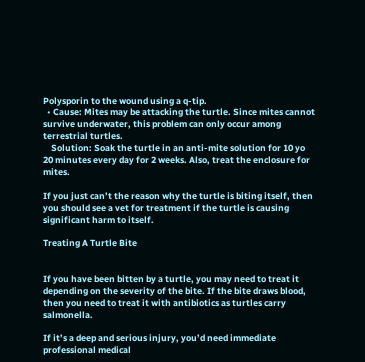Polysporin to the wound using a q-tip.
  • Cause: Mites may be attacking the turtle. Since mites cannot survive underwater, this problem can only occur among terrestrial turtles.
    Solution: Soak the turtle in an anti-mite solution for 10 yo 20 minutes every day for 2 weeks. Also, treat the enclosure for mites.

If you just can’t the reason why the turtle is biting itself, then you should see a vet for treatment if the turtle is causing significant harm to itself.

Treating A Turtle Bite


If you have been bitten by a turtle, you may need to treat it depending on the severity of the bite. If the bite draws blood, then you need to treat it with antibiotics as turtles carry salmonella.

If it’s a deep and serious injury, you’d need immediate professional medical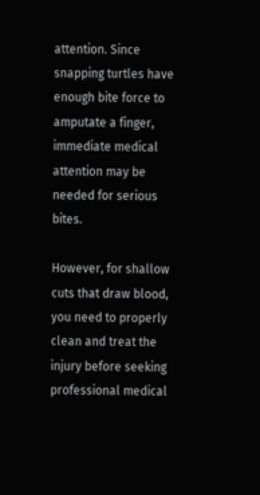attention. Since snapping turtles have enough bite force to amputate a finger, immediate medical attention may be needed for serious bites.

However, for shallow cuts that draw blood, you need to properly clean and treat the injury before seeking professional medical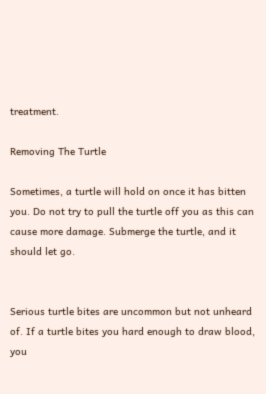treatment.

Removing The Turtle

Sometimes, a turtle will hold on once it has bitten you. Do not try to pull the turtle off you as this can cause more damage. Submerge the turtle, and it should let go.


Serious turtle bites are uncommon but not unheard of. If a turtle bites you hard enough to draw blood, you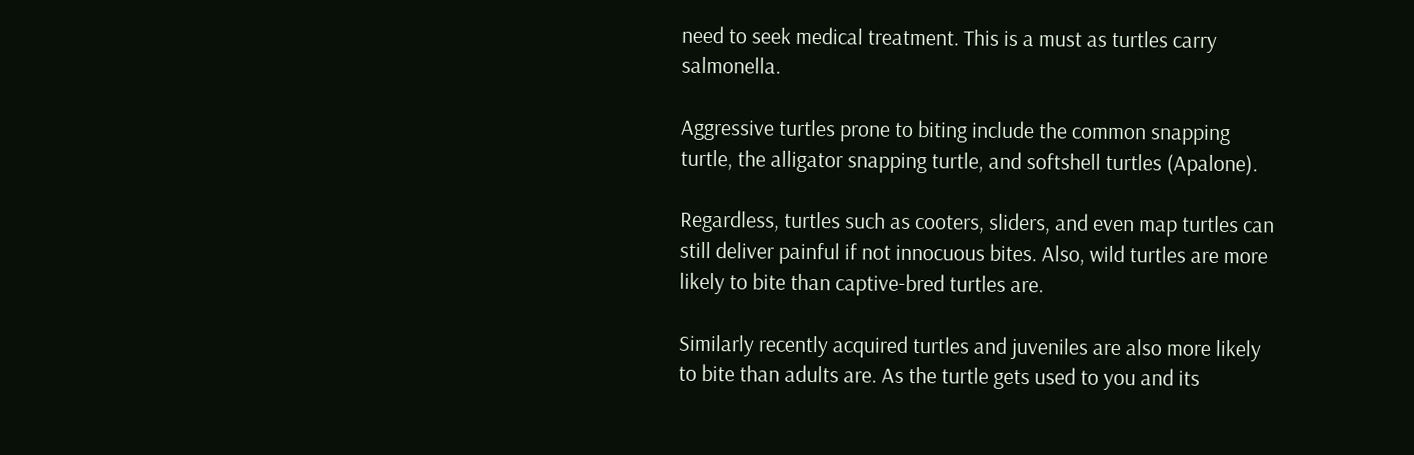need to seek medical treatment. This is a must as turtles carry salmonella.

Aggressive turtles prone to biting include the common snapping turtle, the alligator snapping turtle, and softshell turtles (Apalone).

Regardless, turtles such as cooters, sliders, and even map turtles can still deliver painful if not innocuous bites. Also, wild turtles are more likely to bite than captive-bred turtles are.

Similarly recently acquired turtles and juveniles are also more likely to bite than adults are. As the turtle gets used to you and its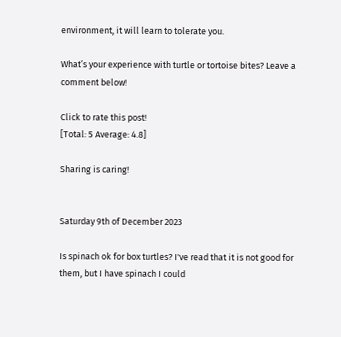environment, it will learn to tolerate you.

What’s your experience with turtle or tortoise bites? Leave a comment below!

Click to rate this post!
[Total: 5 Average: 4.8]

Sharing is caring!


Saturday 9th of December 2023

Is spinach ok for box turtles? I've read that it is not good for them, but I have spinach I could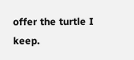offer the turtle I keep.